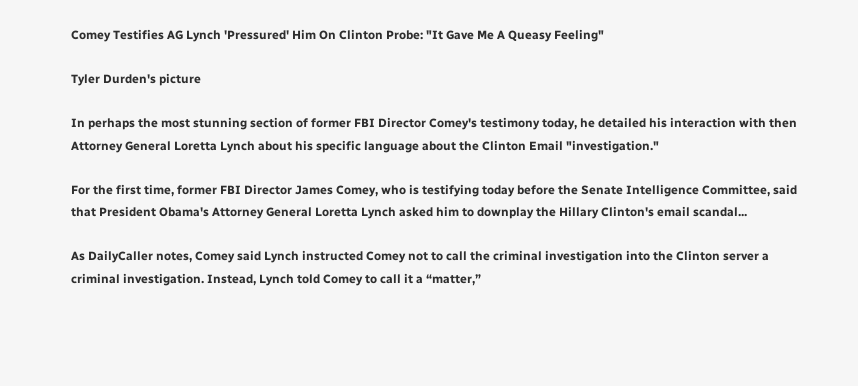Comey Testifies AG Lynch 'Pressured' Him On Clinton Probe: "It Gave Me A Queasy Feeling"

Tyler Durden's picture

In perhaps the most stunning section of former FBI Director Comey's testimony today, he detailed his interaction with then Attorney General Loretta Lynch about his specific language about the Clinton Email "investigation."

For the first time, former FBI Director James Comey, who is testifying today before the Senate Intelligence Committee, said that President Obama's Attorney General Loretta Lynch asked him to downplay the Hillary Clinton's email scandal...

As DailyCaller notes, Comey said Lynch instructed Comey not to call the criminal investigation into the Clinton server a criminal investigation. Instead, Lynch told Comey to call it a “matter,”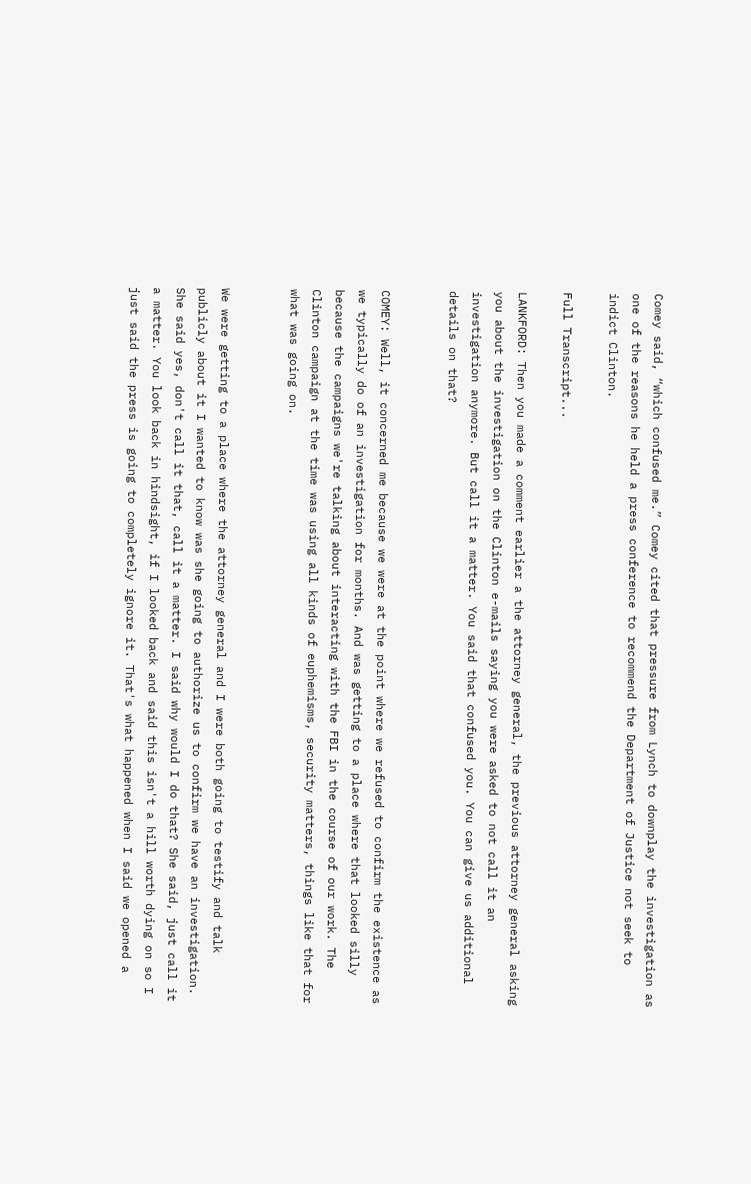Comey said, “which confused me.” Comey cited that pressure from Lynch to downplay the investigation as one of the reasons he held a press conference to recommend the Department of Justice not seek to indict Clinton.

Full Transcript...

LANKFORD: Then you made a comment earlier a the attorney general, the previous attorney general asking you about the investigation on the Clinton e-mails saying you were asked to not call it an investigation anymore. But call it a matter. You said that confused you. You can give us additional details on that?


COMEY: Well, it concerned me because we were at the point where we refused to confirm the existence as we typically do of an investigation for months. And was getting to a place where that looked silly because the campaigns we're talking about interacting with the FBI in the course of our work. The Clinton campaign at the time was using all kinds of euphemisms, security matters, things like that for what was going on.


We were getting to a place where the attorney general and I were both going to testify and talk publicly about it I wanted to know was she going to authorize us to confirm we have an investigation. She said yes, don't call it that, call it a matter. I said why would I do that? She said, just call it a matter. You look back in hindsight, if I looked back and said this isn't a hill worth dying on so I just said the press is going to completely ignore it. That's what happened when I said we opened a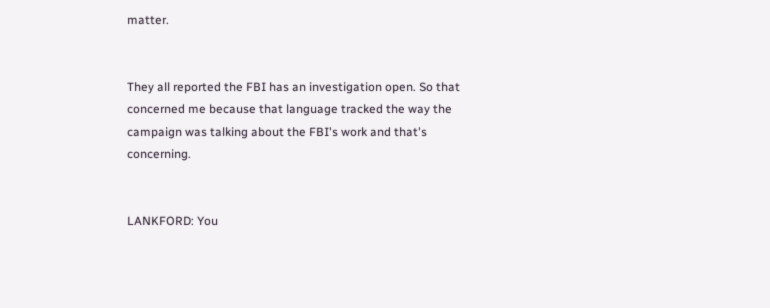matter.


They all reported the FBI has an investigation open. So that concerned me because that language tracked the way the campaign was talking about the FBI's work and that's concerning.


LANKFORD: You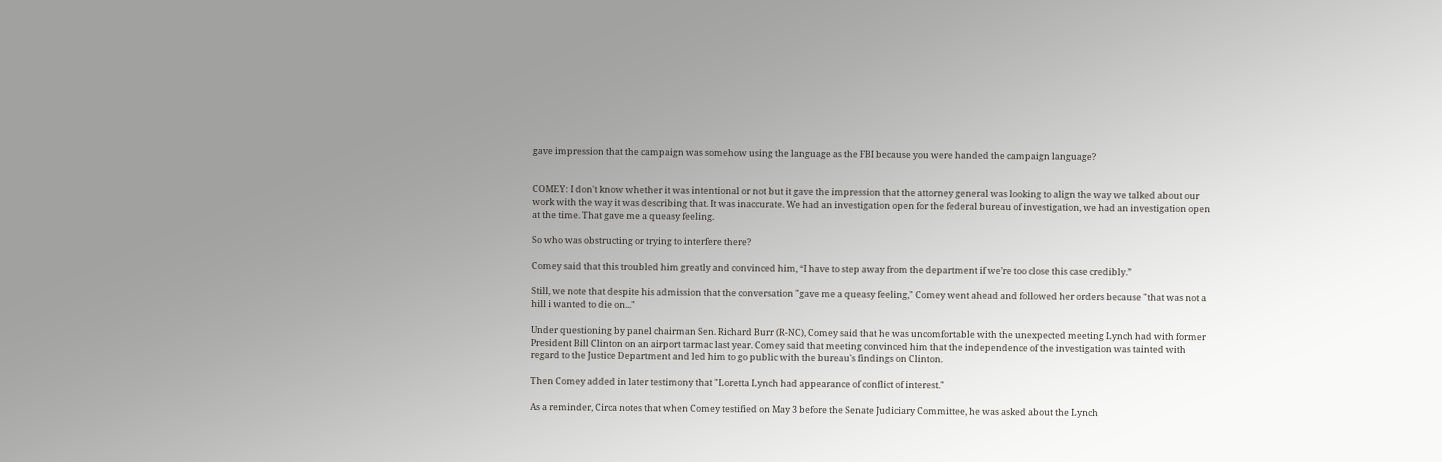gave impression that the campaign was somehow using the language as the FBI because you were handed the campaign language?


COMEY: I don't know whether it was intentional or not but it gave the impression that the attorney general was looking to align the way we talked about our work with the way it was describing that. It was inaccurate. We had an investigation open for the federal bureau of investigation, we had an investigation open at the time. That gave me a queasy feeling.

So who was obstructing or trying to interfere there?

Comey said that this troubled him greatly and convinced him, “I have to step away from the department if we’re too close this case credibly.”

Still, we note that despite his admission that the conversation "gave me a queasy feeling," Comey went ahead and followed her orders because "that was not a hill i wanted to die on..."

Under questioning by panel chairman Sen. Richard Burr (R-NC), Comey said that he was uncomfortable with the unexpected meeting Lynch had with former President Bill Clinton on an airport tarmac last year. Comey said that meeting convinced him that the independence of the investigation was tainted with regard to the Justice Department and led him to go public with the bureau's findings on Clinton.

Then Comey added in later testimony that "Loretta Lynch had appearance of conflict of interest."

As a reminder, Circa notes that when Comey testified on May 3 before the Senate Judiciary Committee, he was asked about the Lynch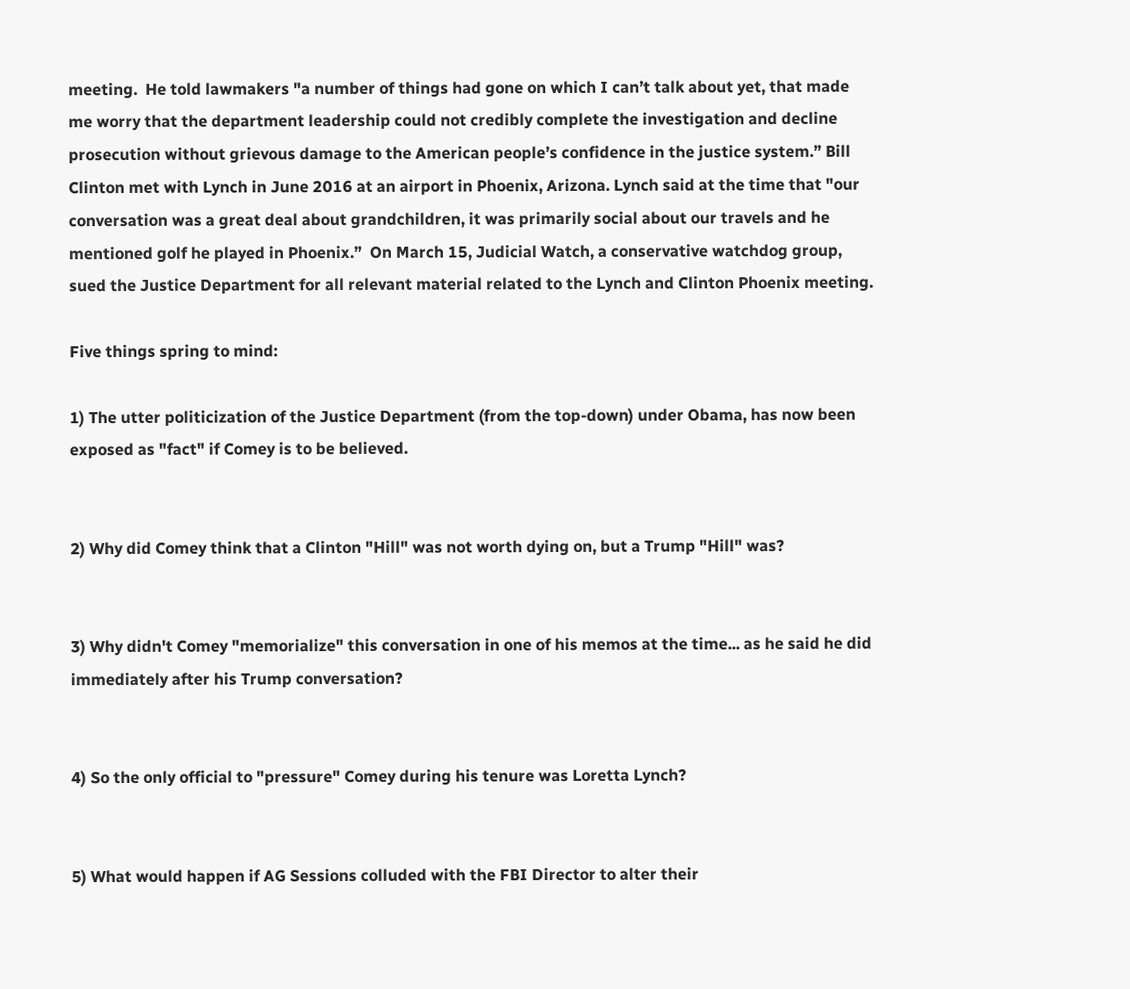meeting.  He told lawmakers "a number of things had gone on which I can’t talk about yet, that made me worry that the department leadership could not credibly complete the investigation and decline prosecution without grievous damage to the American people’s confidence in the justice system.” Bill Clinton met with Lynch in June 2016 at an airport in Phoenix, Arizona. Lynch said at the time that "our conversation was a great deal about grandchildren, it was primarily social about our travels and he mentioned golf he played in Phoenix.”  On March 15, Judicial Watch, a conservative watchdog group, sued the Justice Department for all relevant material related to the Lynch and Clinton Phoenix meeting.

Five things spring to mind:

1) The utter politicization of the Justice Department (from the top-down) under Obama, has now been exposed as "fact" if Comey is to be believed.


2) Why did Comey think that a Clinton "Hill" was not worth dying on, but a Trump "Hill" was?


3) Why didn't Comey "memorialize" this conversation in one of his memos at the time... as he said he did immediately after his Trump conversation?


4) So the only official to "pressure" Comey during his tenure was Loretta Lynch?


5) What would happen if AG Sessions colluded with the FBI Director to alter their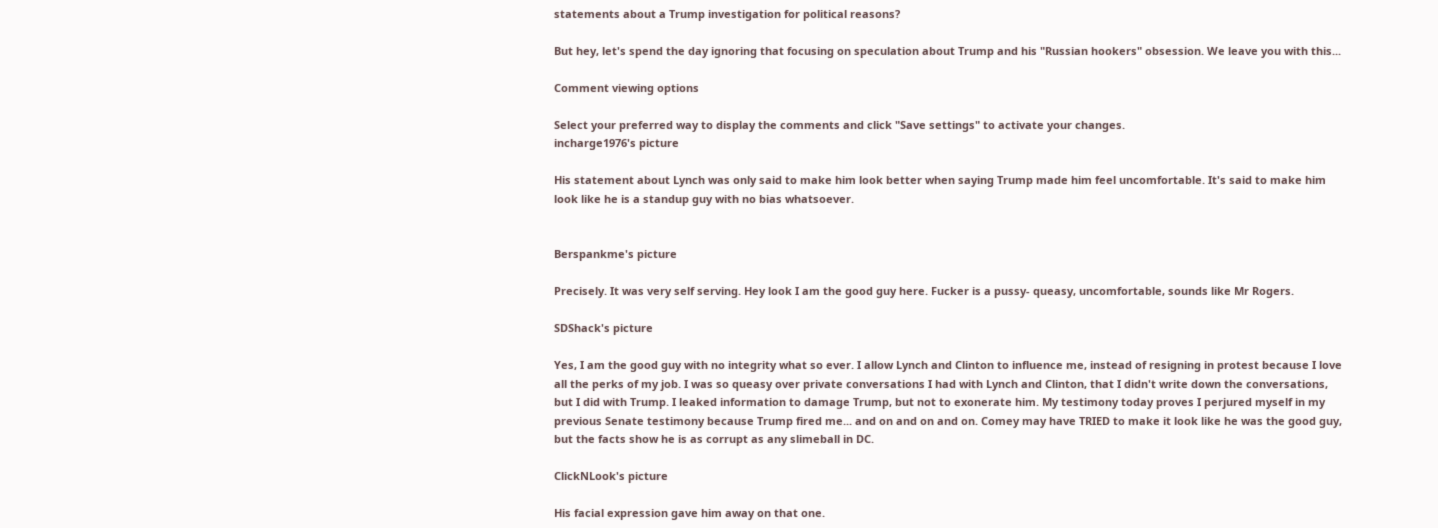statements about a Trump investigation for political reasons?

But hey, let's spend the day ignoring that focusing on speculation about Trump and his "Russian hookers" obsession. We leave you with this...

Comment viewing options

Select your preferred way to display the comments and click "Save settings" to activate your changes.
incharge1976's picture

His statement about Lynch was only said to make him look better when saying Trump made him feel uncomfortable. It's said to make him look like he is a standup guy with no bias whatsoever.


Berspankme's picture

Precisely. It was very self serving. Hey look I am the good guy here. Fucker is a pussy- queasy, uncomfortable, sounds like Mr Rogers.

SDShack's picture

Yes, I am the good guy with no integrity what so ever. I allow Lynch and Clinton to influence me, instead of resigning in protest because I love all the perks of my job. I was so queasy over private conversations I had with Lynch and Clinton, that I didn't write down the conversations, but I did with Trump. I leaked information to damage Trump, but not to exonerate him. My testimony today proves I perjured myself in my previous Senate testimony because Trump fired me... and on and on and on. Comey may have TRIED to make it look like he was the good guy, but the facts show he is as corrupt as any slimeball in DC.

ClickNLook's picture

His facial expression gave him away on that one.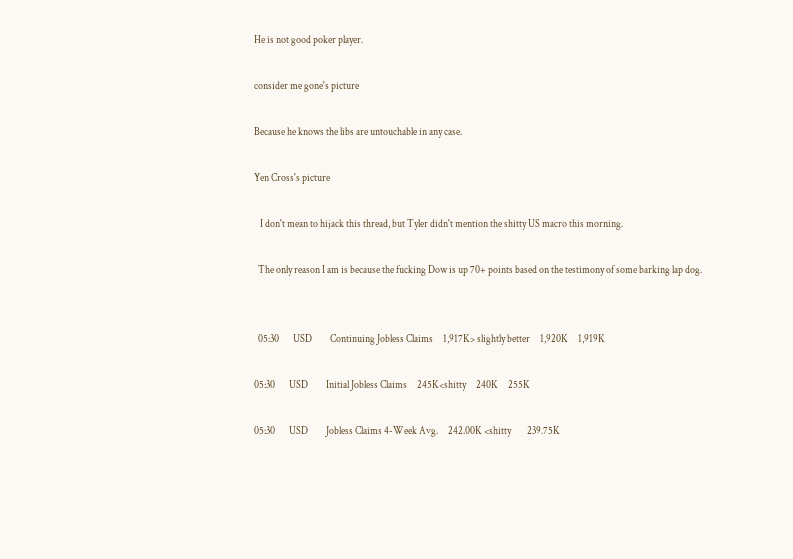He is not good poker player.

consider me gone's picture

Because he knows the libs are untouchable in any case.

Yen Cross's picture

   I don't mean to hijack this thread, but Tyler didn't mention the shitty US macro this morning.

  The only reason I am is because the fucking Dow is up 70+ points based on the testimony of some barking lap dog.


  05:30       USD         Continuing Jobless Claims     1,917K> slightly better     1,920K     1,919K

05:30       USD         Initial Jobless Claims     245K<shitty     240K     255K

05:30       USD         Jobless Claims 4-Week Avg.     242.00K <shitty        239.75K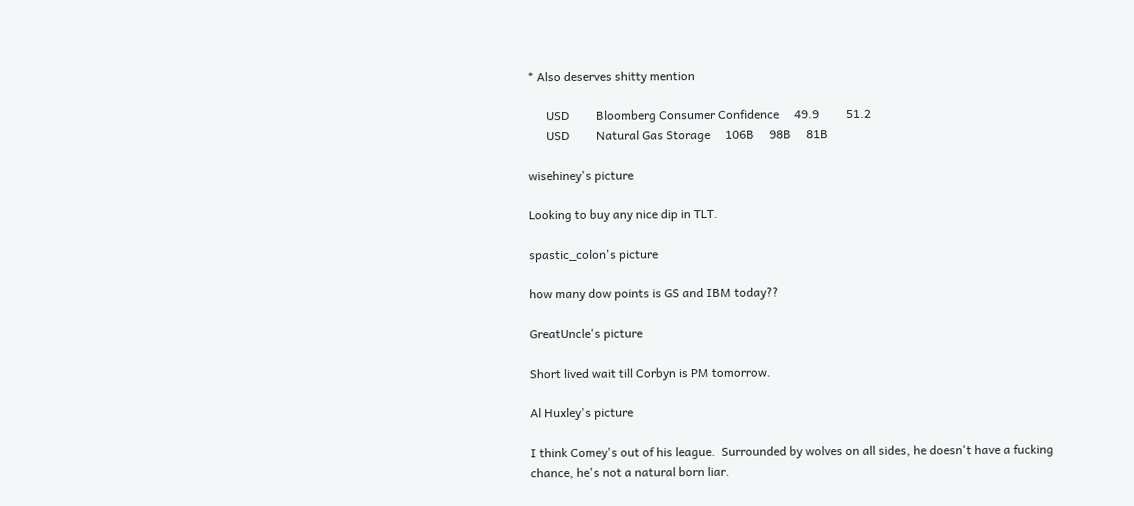* Also deserves shitty mention

      USD         Bloomberg Consumer Confidence     49.9         51.2
      USD         Natural Gas Storage     106B     98B     81B

wisehiney's picture

Looking to buy any nice dip in TLT.

spastic_colon's picture

how many dow points is GS and IBM today??

GreatUncle's picture

Short lived wait till Corbyn is PM tomorrow.

Al Huxley's picture

I think Comey's out of his league.  Surrounded by wolves on all sides, he doesn't have a fucking chance, he's not a natural born liar.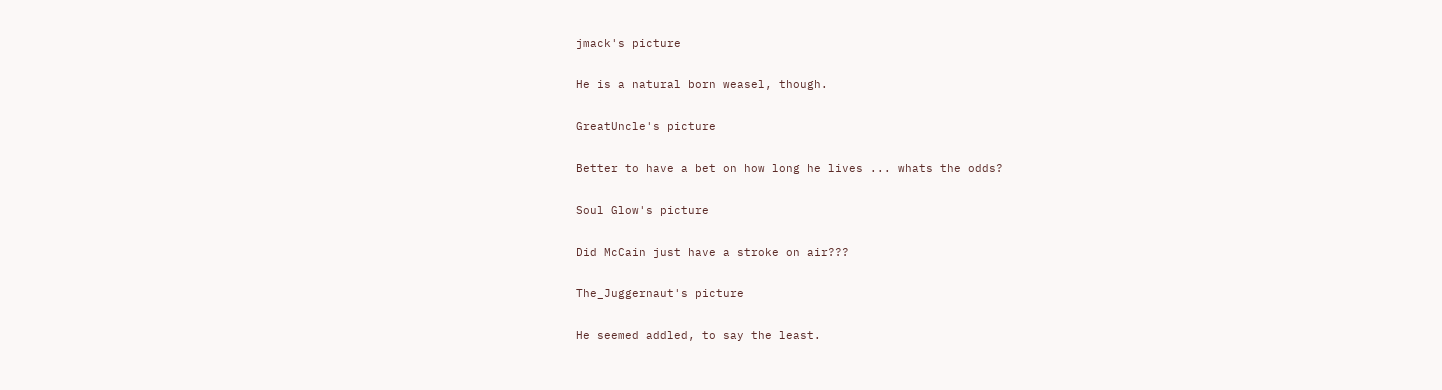jmack's picture

He is a natural born weasel, though.

GreatUncle's picture

Better to have a bet on how long he lives ... whats the odds?

Soul Glow's picture

Did McCain just have a stroke on air???

The_Juggernaut's picture

He seemed addled, to say the least.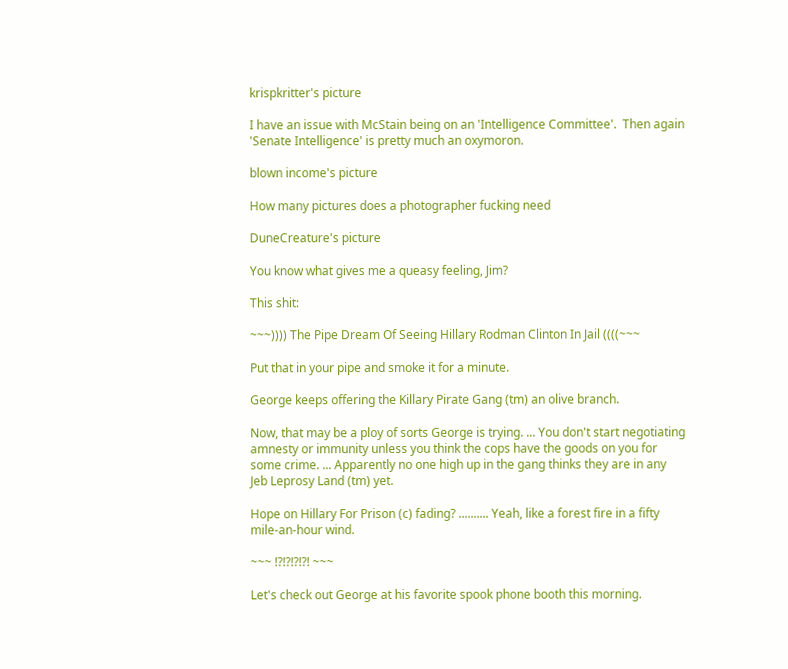krispkritter's picture

I have an issue with McStain being on an 'Intelligence Committee'.  Then again 'Senate Intelligence' is pretty much an oxymoron.

blown income's picture

How many pictures does a photographer fucking need

DuneCreature's picture

You know what gives me a queasy feeling, Jim?

This shit:

~~~)))) The Pipe Dream Of Seeing Hillary Rodman Clinton In Jail ((((~~~

Put that in your pipe and smoke it for a minute.

George keeps offering the Killary Pirate Gang (tm) an olive branch.

Now, that may be a ploy of sorts George is trying. ... You don't start negotiating amnesty or immunity unless you think the cops have the goods on you for some crime. ... Apparently no one high up in the gang thinks they are in any Jeb Leprosy Land (tm) yet.

Hope on Hillary For Prison (c) fading? .......... Yeah, like a forest fire in a fifty mile-an-hour wind.

~~~ !?!?!?!?! ~~~

Let's check out George at his favorite spook phone booth this morning.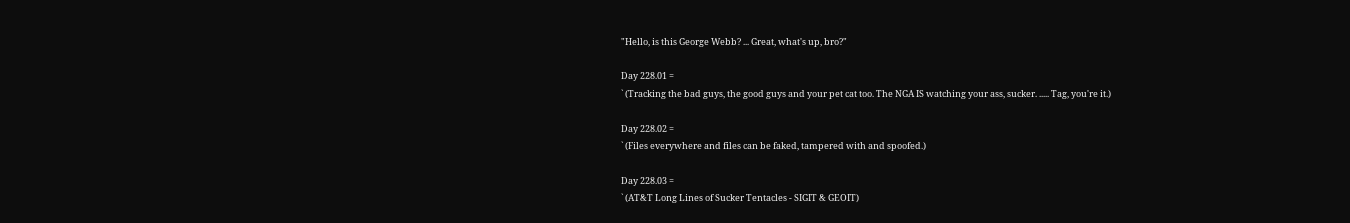"Hello, is this George Webb? ... Great, what's up, bro?"

Day 228.01 =
` (Tracking the bad guys, the good guys and your pet cat too. The NGA IS watching your ass, sucker. ..... Tag, you're it.)

Day 228.02 =
` (Files everywhere and files can be faked, tampered with and spoofed.)

Day 228.03 =
` (AT&T Long Lines of Sucker Tentacles - SIGIT & GEOIT)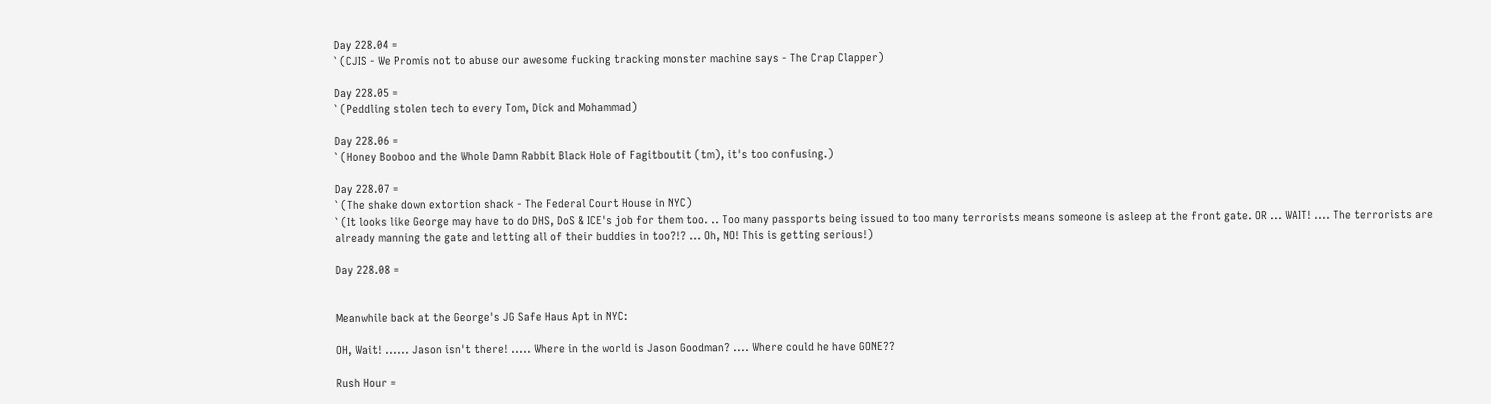Day 228.04 =
` (CJIS - We Promis not to abuse our awesome fucking tracking monster machine says - The Crap Clapper)

Day 228.05 =
` (Peddling stolen tech to every Tom, Dick and Mohammad)

Day 228.06 =
` (Honey Booboo and the Whole Damn Rabbit Black Hole of Fagitboutit (tm), it's too confusing.)

Day 228.07 =
` (The shake down extortion shack - The Federal Court House in NYC)
` (It looks like George may have to do DHS, DoS & ICE's job for them too. .. Too many passports being issued to too many terrorists means someone is asleep at the front gate. OR ... WAIT! .... The terrorists are already manning the gate and letting all of their buddies in too?!? ... Oh, NO! This is getting serious!)

Day 228.08 =


Meanwhile back at the George's JG Safe Haus Apt in NYC:

OH, Wait! ...... Jason isn't there! ..... Where in the world is Jason Goodman? .... Where could he have GONE??

Rush Hour =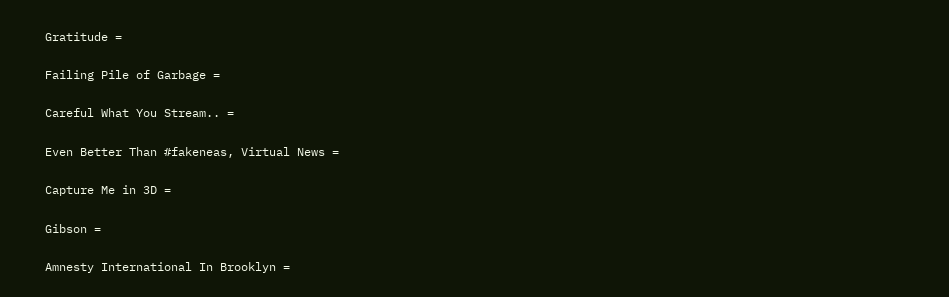Gratitude =

Failing Pile of Garbage =

Careful What You Stream.. =

Even Better Than #fakeneas, Virtual News =

Capture Me in 3D =

Gibson =

Amnesty International In Brooklyn =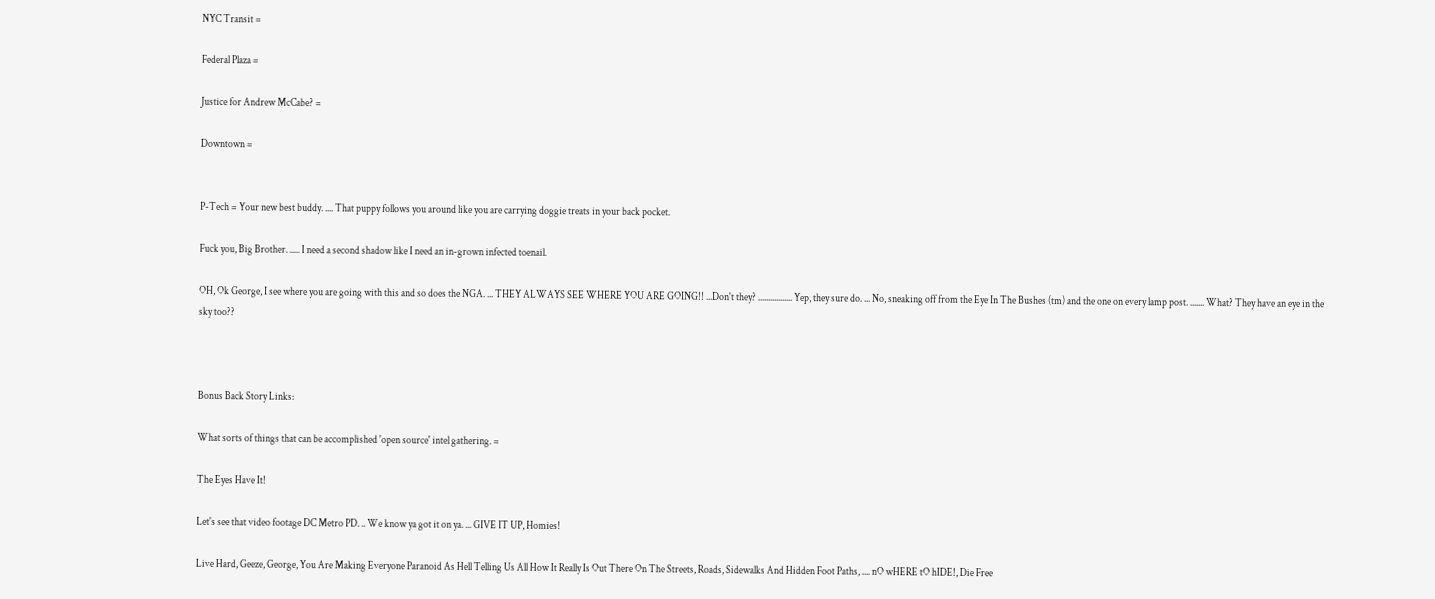NYC Transit =

Federal Plaza =

Justice for Andrew McCabe? =

Downtown =


P-Tech = Your new best buddy. .... That puppy follows you around like you are carrying doggie treats in your back pocket.

Fuck you, Big Brother. ..... I need a second shadow like I need an in-grown infected toenail.

OH, Ok George, I see where you are going with this and so does the NGA. ... THEY ALWAYS SEE WHERE YOU ARE GOING!! ...Don't they? ................. Yep, they sure do. ... No, sneaking off from the Eye In The Bushes (tm) and the one on every lamp post. ....... What? They have an eye in the sky too??



Bonus Back Story Links:

What sorts of things that can be accomplished 'open source' intel gathering. =

The Eyes Have It!

Let's see that video footage DC Metro PD. .. We know ya got it on ya. ... GIVE IT UP, Homies!

Live Hard, Geeze, George, You Are Making Everyone Paranoid As Hell Telling Us All How It Really Is Out There On The Streets, Roads, Sidewalks And Hidden Foot Paths, .... nO wHERE tO hIDE!, Die Free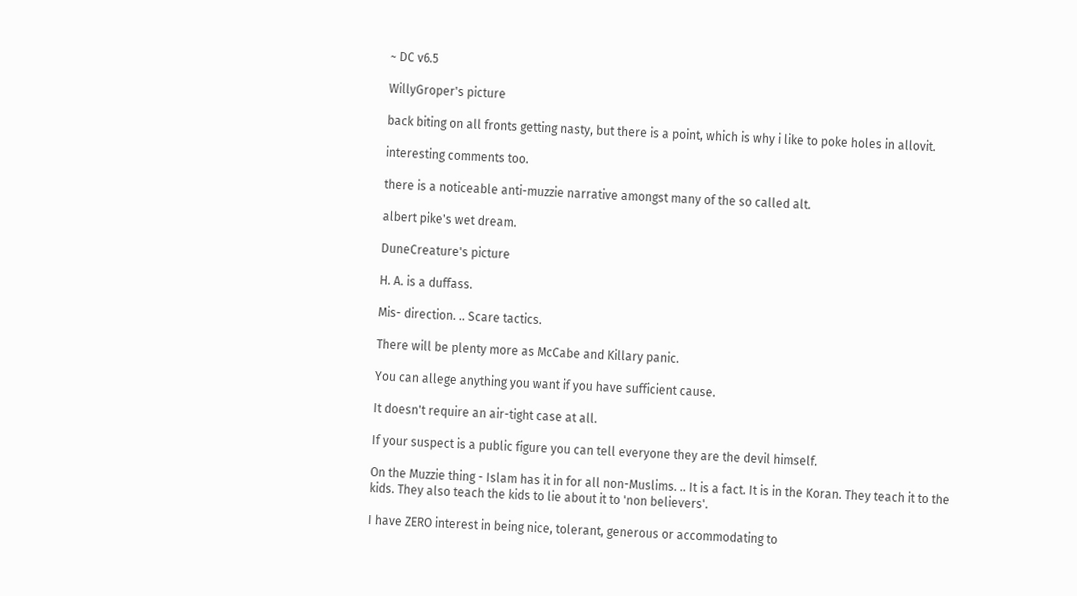~ DC v6.5

WillyGroper's picture

back biting on all fronts getting nasty, but there is a point, which is why i like to poke holes in allovit.

interesting comments too.

there is a noticeable anti-muzzie narrative amongst many of the so called alt.

albert pike's wet dream.

DuneCreature's picture

H. A. is a duffass.

Mis- direction. .. Scare tactics.

There will be plenty more as McCabe and Killary panic.

You can allege anything you want if you have sufficient cause.

It doesn't require an air-tight case at all.

If your suspect is a public figure you can tell everyone they are the devil himself.

On the Muzzie thing - Islam has it in for all non-Muslims. .. It is a fact. It is in the Koran. They teach it to the kids. They also teach the kids to lie about it to 'non believers'.

I have ZERO interest in being nice, tolerant, generous or accommodating to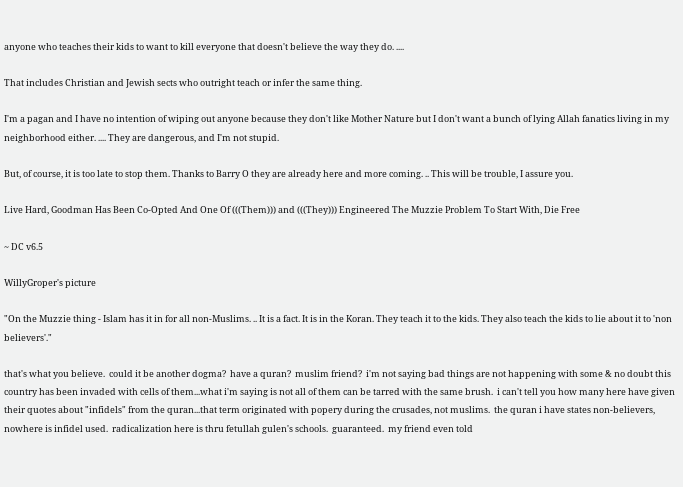anyone who teaches their kids to want to kill everyone that doesn't believe the way they do. ....

That includes Christian and Jewish sects who outright teach or infer the same thing.

I'm a pagan and I have no intention of wiping out anyone because they don't like Mother Nature but I don't want a bunch of lying Allah fanatics living in my neighborhood either. .... They are dangerous, and I'm not stupid.

But, of course, it is too late to stop them. Thanks to Barry O they are already here and more coming. .. This will be trouble, I assure you.

Live Hard, Goodman Has Been Co-Opted And One Of (((Them))) and (((They))) Engineered The Muzzie Problem To Start With, Die Free

~ DC v6.5

WillyGroper's picture

"On the Muzzie thing - Islam has it in for all non-Muslims. .. It is a fact. It is in the Koran. They teach it to the kids. They also teach the kids to lie about it to 'non believers'."

that's what you believe.  could it be another dogma?  have a quran?  muslim friend?  i'm not saying bad things are not happening with some & no doubt this country has been invaded with cells of them...what i'm saying is not all of them can be tarred with the same brush.  i can't tell you how many here have given their quotes about "infidels" from the quran...that term originated with popery during the crusades, not muslims.  the quran i have states non-believers, nowhere is infidel used.  radicalization here is thru fetullah gulen's schools.  guaranteed.  my friend even told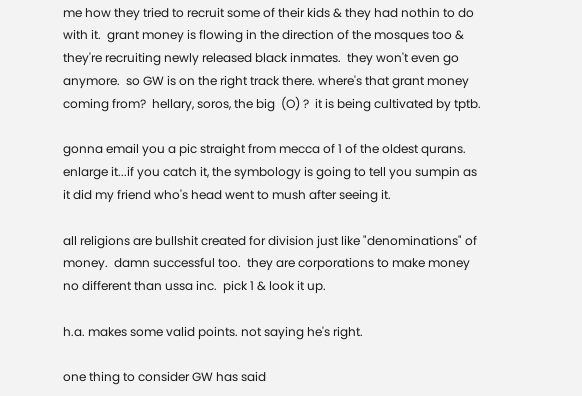me how they tried to recruit some of their kids & they had nothin to do with it.  grant money is flowing in the direction of the mosques too & they're recruiting newly released black inmates.  they won't even go anymore.  so GW is on the right track there. where's that grant money coming from?  hellary, soros, the big  (O) ?  it is being cultivated by tptb.

gonna email you a pic straight from mecca of 1 of the oldest qurans.  enlarge it...if you catch it, the symbology is going to tell you sumpin as it did my friend who's head went to mush after seeing it.

all religions are bullshit created for division just like "denominations" of money.  damn successful too.  they are corporations to make money no different than ussa inc.  pick 1 & look it up.

h.a. makes some valid points. not saying he's right.

one thing to consider GW has said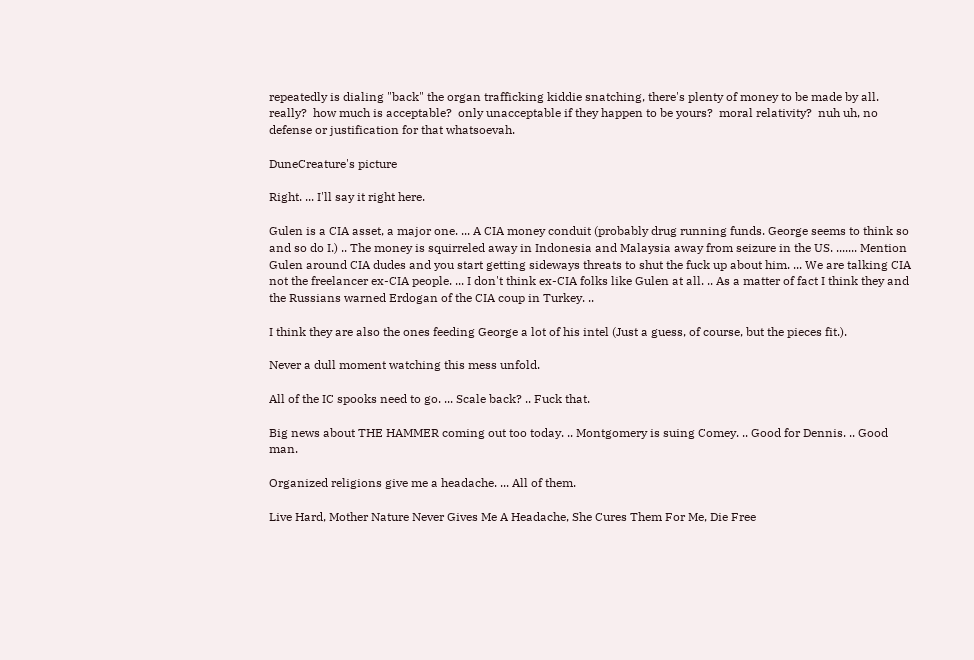repeatedly is dialing "back" the organ trafficking kiddie snatching, there's plenty of money to be made by all.  really?  how much is acceptable?  only unacceptable if they happen to be yours?  moral relativity?  nuh uh, no defense or justification for that whatsoevah.

DuneCreature's picture

Right. ... I'll say it right here.

Gulen is a CIA asset, a major one. ... A CIA money conduit (probably drug running funds. George seems to think so and so do I.) .. The money is squirreled away in Indonesia and Malaysia away from seizure in the US. ....... Mention Gulen around CIA dudes and you start getting sideways threats to shut the fuck up about him. ... We are talking CIA not the freelancer ex-CIA people. ... I don't think ex-CIA folks like Gulen at all. .. As a matter of fact I think they and the Russians warned Erdogan of the CIA coup in Turkey. ..

I think they are also the ones feeding George a lot of his intel (Just a guess, of course, but the pieces fit.).

Never a dull moment watching this mess unfold.

All of the IC spooks need to go. ... Scale back? .. Fuck that.

Big news about THE HAMMER coming out too today. .. Montgomery is suing Comey. .. Good for Dennis. .. Good man.

Organized religions give me a headache. ... All of them.

Live Hard, Mother Nature Never Gives Me A Headache, She Cures Them For Me, Die Free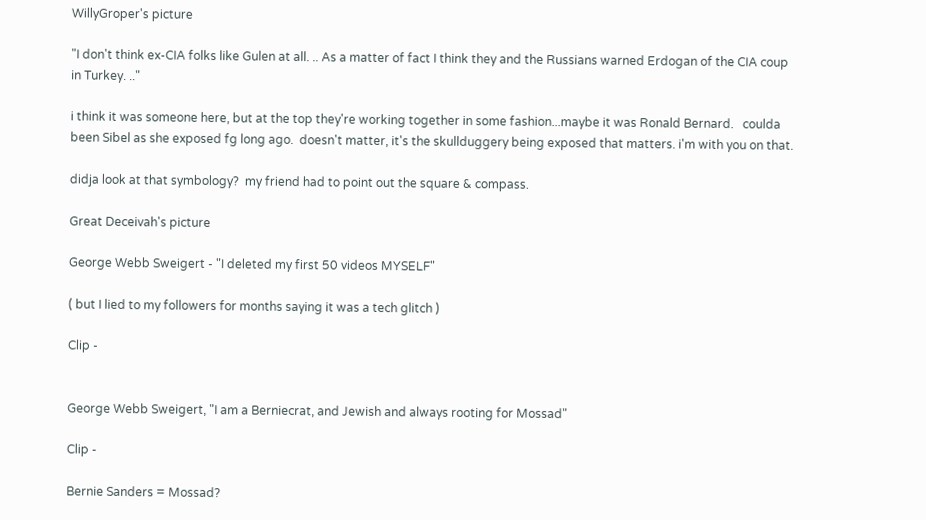WillyGroper's picture

"I don't think ex-CIA folks like Gulen at all. .. As a matter of fact I think they and the Russians warned Erdogan of the CIA coup in Turkey. .."

i think it was someone here, but at the top they're working together in some fashion...maybe it was Ronald Bernard.   coulda been Sibel as she exposed fg long ago.  doesn't matter, it's the skullduggery being exposed that matters. i'm with you on that.

didja look at that symbology?  my friend had to point out the square & compass.

Great Deceivah's picture

George Webb Sweigert - "I deleted my first 50 videos MYSELF"

( but I lied to my followers for months saying it was a tech glitch )

Clip -


George Webb Sweigert, "I am a Berniecrat, and Jewish and always rooting for Mossad"

Clip -

Bernie Sanders = Mossad?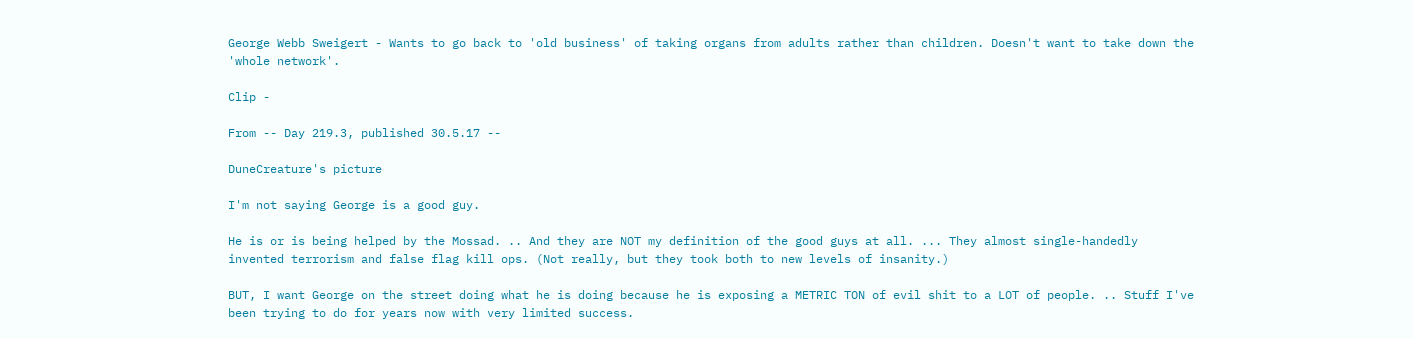George Webb Sweigert - Wants to go back to 'old business' of taking organs from adults rather than children. Doesn't want to take down the 'whole network'.

Clip -

From -- Day 219.3, published 30.5.17 --

DuneCreature's picture

I'm not saying George is a good guy.

He is or is being helped by the Mossad. .. And they are NOT my definition of the good guys at all. ... They almost single-handedly invented terrorism and false flag kill ops. (Not really, but they took both to new levels of insanity.)

BUT, I want George on the street doing what he is doing because he is exposing a METRIC TON of evil shit to a LOT of people. .. Stuff I've been trying to do for years now with very limited success.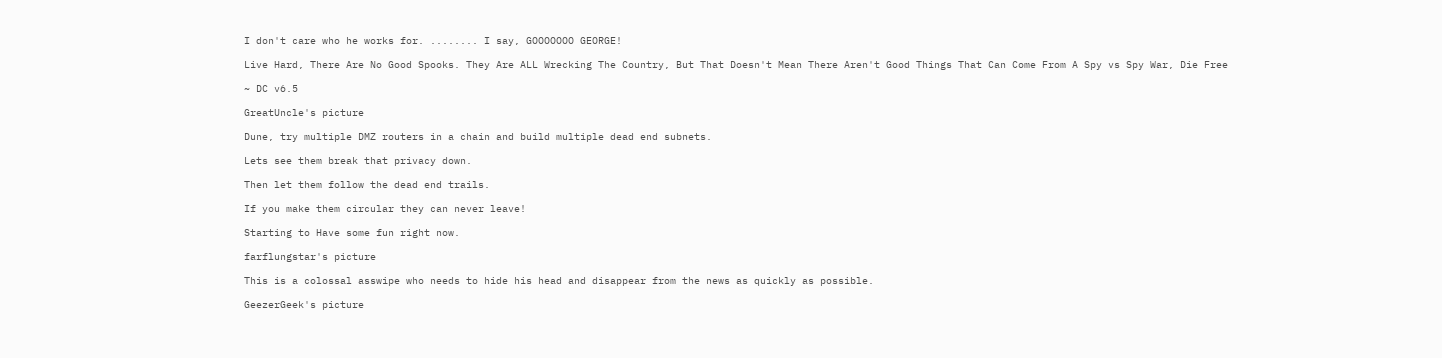I don't care who he works for. ........ I say, GOOOOOOO GEORGE!

Live Hard, There Are No Good Spooks. They Are ALL Wrecking The Country, But That Doesn't Mean There Aren't Good Things That Can Come From A Spy vs Spy War, Die Free

~ DC v6.5

GreatUncle's picture

Dune, try multiple DMZ routers in a chain and build multiple dead end subnets.

Lets see them break that privacy down.

Then let them follow the dead end trails.

If you make them circular they can never leave!

Starting to Have some fun right now.

farflungstar's picture

This is a colossal asswipe who needs to hide his head and disappear from the news as quickly as possible.

GeezerGeek's picture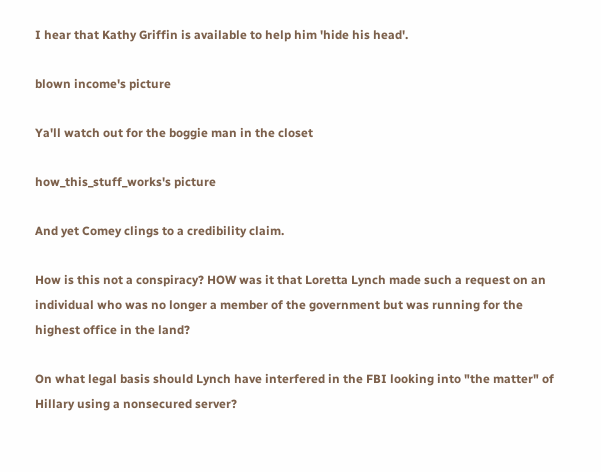I hear that Kathy Griffin is available to help him 'hide his head'.

blown income's picture

Ya'll watch out for the boggie man in the closet

how_this_stuff_works's picture

And yet Comey clings to a credibility claim.

How is this not a conspiracy? HOW was it that Loretta Lynch made such a request on an individual who was no longer a member of the government but was running for the highest office in the land?

On what legal basis should Lynch have interfered in the FBI looking into "the matter" of Hillary using a nonsecured server?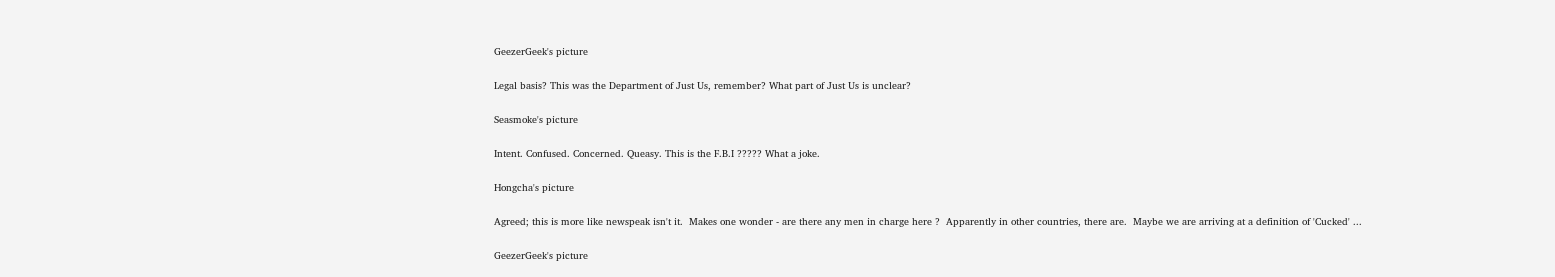GeezerGeek's picture

Legal basis? This was the Department of Just Us, remember? What part of Just Us is unclear?

Seasmoke's picture

Intent. Confused. Concerned. Queasy. This is the F.B.I ????? What a joke.

Hongcha's picture

Agreed; this is more like newspeak isn't it.  Makes one wonder - are there any men in charge here ?  Apparently in other countries, there are.  Maybe we are arriving at a definition of 'Cucked' ...

GeezerGeek's picture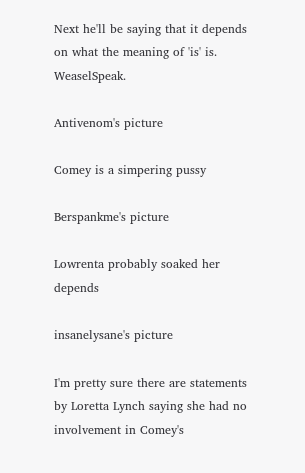Next he'll be saying that it depends on what the meaning of 'is' is. WeaselSpeak.

Antivenom's picture

Comey is a simpering pussy

Berspankme's picture

Lowrenta probably soaked her depends

insanelysane's picture

I'm pretty sure there are statements by Loretta Lynch saying she had no involvement in Comey's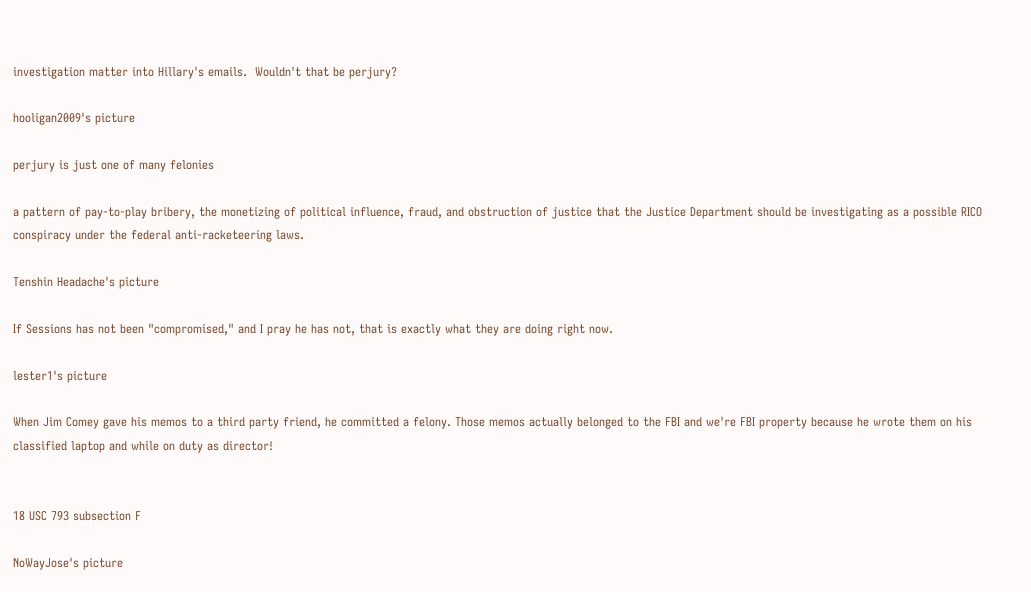investigation matter into Hillary's emails.  Wouldn't that be perjury?

hooligan2009's picture

perjury is just one of many felonies

a pattern of pay-to-play bribery, the monetizing of political influence, fraud, and obstruction of justice that the Justice Department should be investigating as a possible RICO conspiracy under the federal anti-racketeering laws.

Tenshin Headache's picture

If Sessions has not been "compromised," and I pray he has not, that is exactly what they are doing right now.

lester1's picture

When Jim Comey gave his memos to a third party friend, he committed a felony. Those memos actually belonged to the FBI and we're FBI property because he wrote them on his classified laptop and while on duty as director!


18 USC 793 subsection F

NoWayJose's picture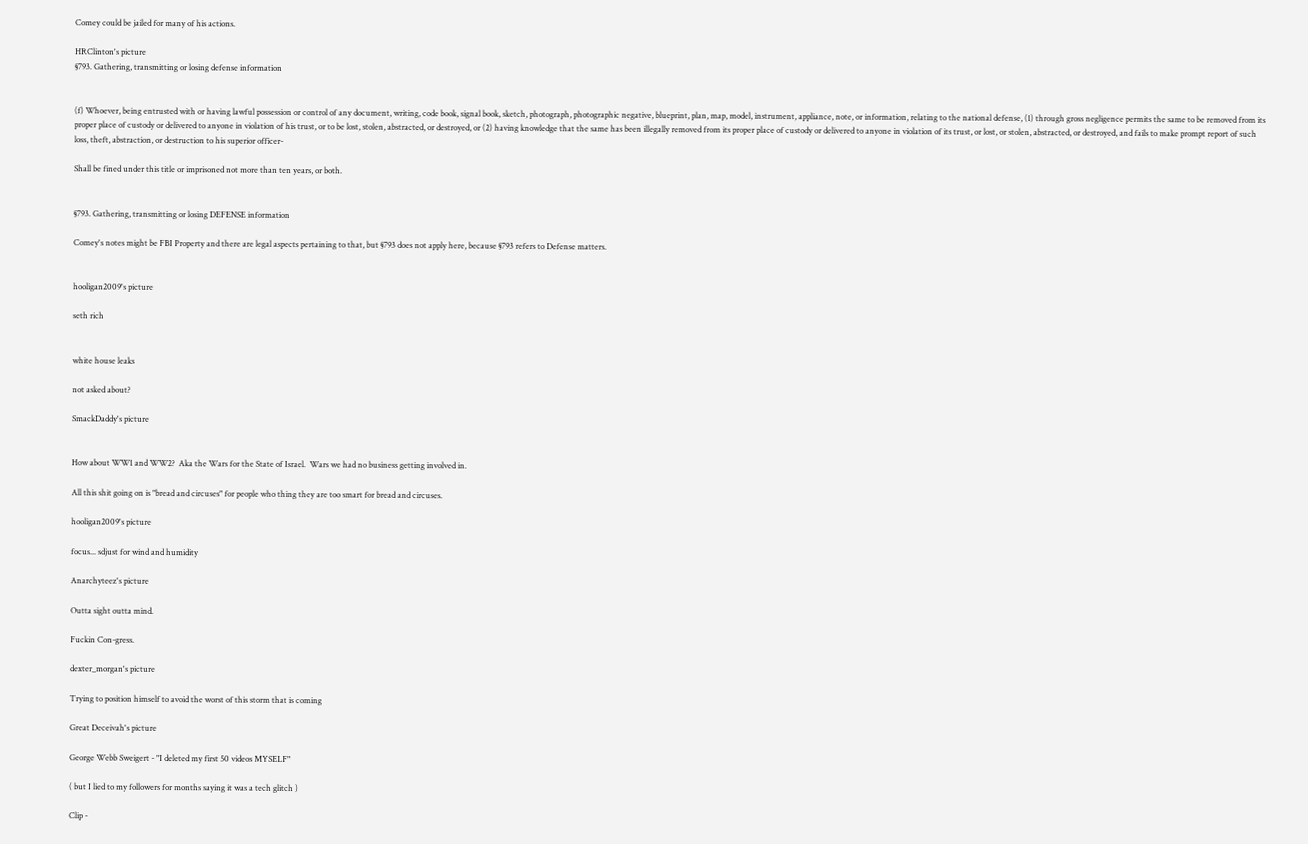Comey could be jailed for many of his actions.

HRClinton's picture
§793. Gathering, transmitting or losing defense information


(f) Whoever, being entrusted with or having lawful possession or control of any document, writing, code book, signal book, sketch, photograph, photographic negative, blueprint, plan, map, model, instrument, appliance, note, or information, relating to the national defense, (1) through gross negligence permits the same to be removed from its proper place of custody or delivered to anyone in violation of his trust, or to be lost, stolen, abstracted, or destroyed, or (2) having knowledge that the same has been illegally removed from its proper place of custody or delivered to anyone in violation of its trust, or lost, or stolen, abstracted, or destroyed, and fails to make prompt report of such loss, theft, abstraction, or destruction to his superior officer-

Shall be fined under this title or imprisoned not more than ten years, or both.


§793. Gathering, transmitting or losing DEFENSE information

Comey's notes might be FBI Property and there are legal aspects pertaining to that, but §793 does not apply here, because §793 refers to Defense matters.


hooligan2009's picture

seth rich


white house leaks

not asked about?

SmackDaddy's picture


How about WW1 and WW2?  Aka the Wars for the State of Israel.  Wars we had no business getting involved in.

All this shit going on is "bread and circuses" for people who thing they are too smart for bread and circuses.

hooligan2009's picture

focus... sdjust for wind and humidity

Anarchyteez's picture

Outta sight outta mind.

Fuckin Con-gress.

dexter_morgan's picture

Trying to position himself to avoid the worst of this storm that is coming

Great Deceivah's picture

George Webb Sweigert - "I deleted my first 50 videos MYSELF"

( but I lied to my followers for months saying it was a tech glitch )

Clip -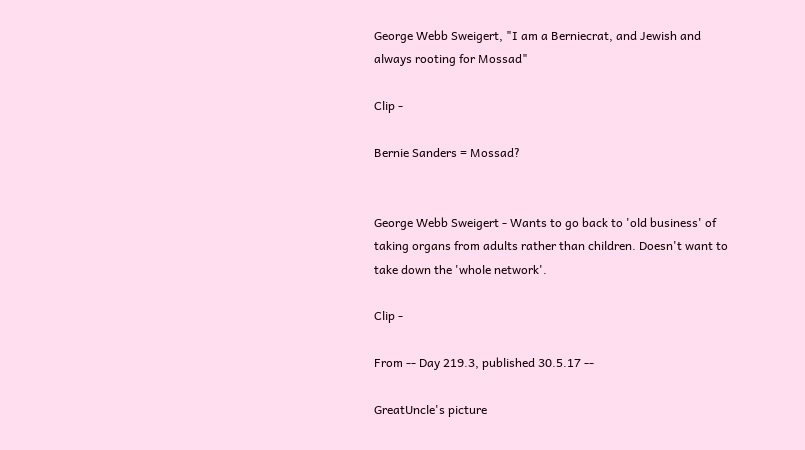George Webb Sweigert, "I am a Berniecrat, and Jewish and always rooting for Mossad"

Clip -

Bernie Sanders = Mossad?


George Webb Sweigert - Wants to go back to 'old business' of taking organs from adults rather than children. Doesn't want to take down the 'whole network'.

Clip -

From -- Day 219.3, published 30.5.17 --

GreatUncle's picture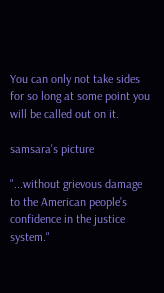You can only not take sides for so long at some point you will be called out on it.

samsara's picture

"...without grievous damage to the American people’s confidence in the justice system."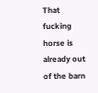That fucking horse is already out of the barn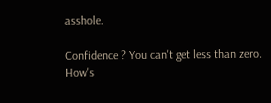asshole.

Confidence ? You can't get less than zero. How's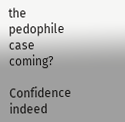the pedophile case coming?

Confidence indeed